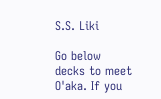S.S. Liki

Go below decks to meet O'aka. If you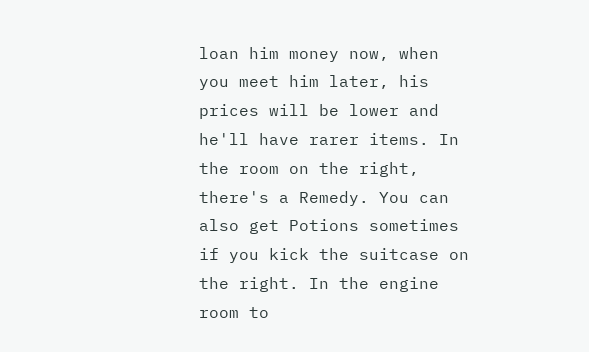loan him money now, when you meet him later, his prices will be lower and he'll have rarer items. In the room on the right, there's a Remedy. You can also get Potions sometimes if you kick the suitcase on the right. In the engine room to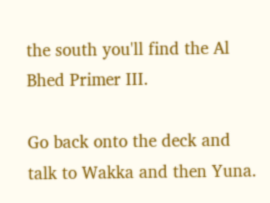the south you'll find the Al Bhed Primer III.

Go back onto the deck and talk to Wakka and then Yuna.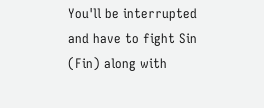You'll be interrupted and have to fight Sin (Fin) along with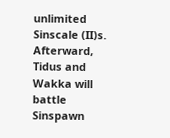unlimited Sinscale (II)s. Afterward, Tidus and Wakka will battle Sinspawn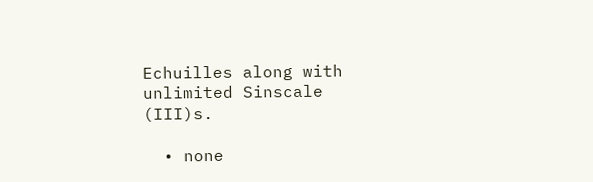Echuilles along with unlimited Sinscale (III)s.

  • none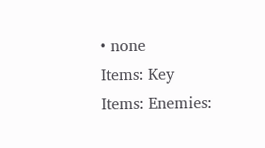• none
Items: Key Items: Enemies: